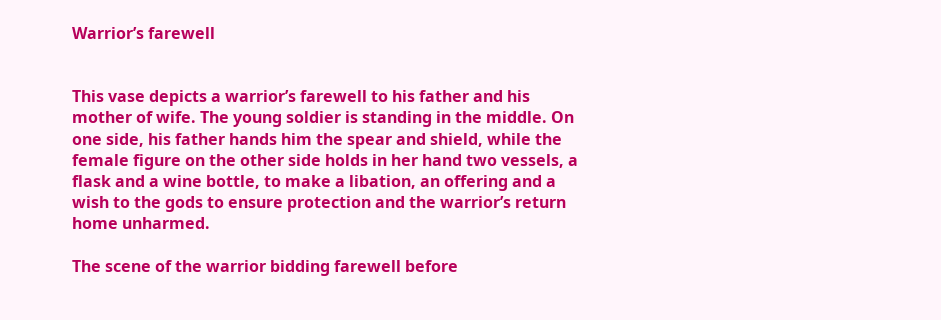Warrior’s farewell


This vase depicts a warrior’s farewell to his father and his mother of wife. The young soldier is standing in the middle. On one side, his father hands him the spear and shield, while the female figure on the other side holds in her hand two vessels, a flask and a wine bottle, to make a libation, an offering and a wish to the gods to ensure protection and the warrior’s return home unharmed.

The scene of the warrior bidding farewell before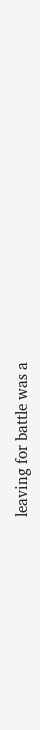leaving for battle was a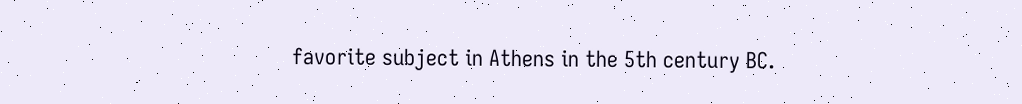favorite subject in Athens in the 5th century BC.